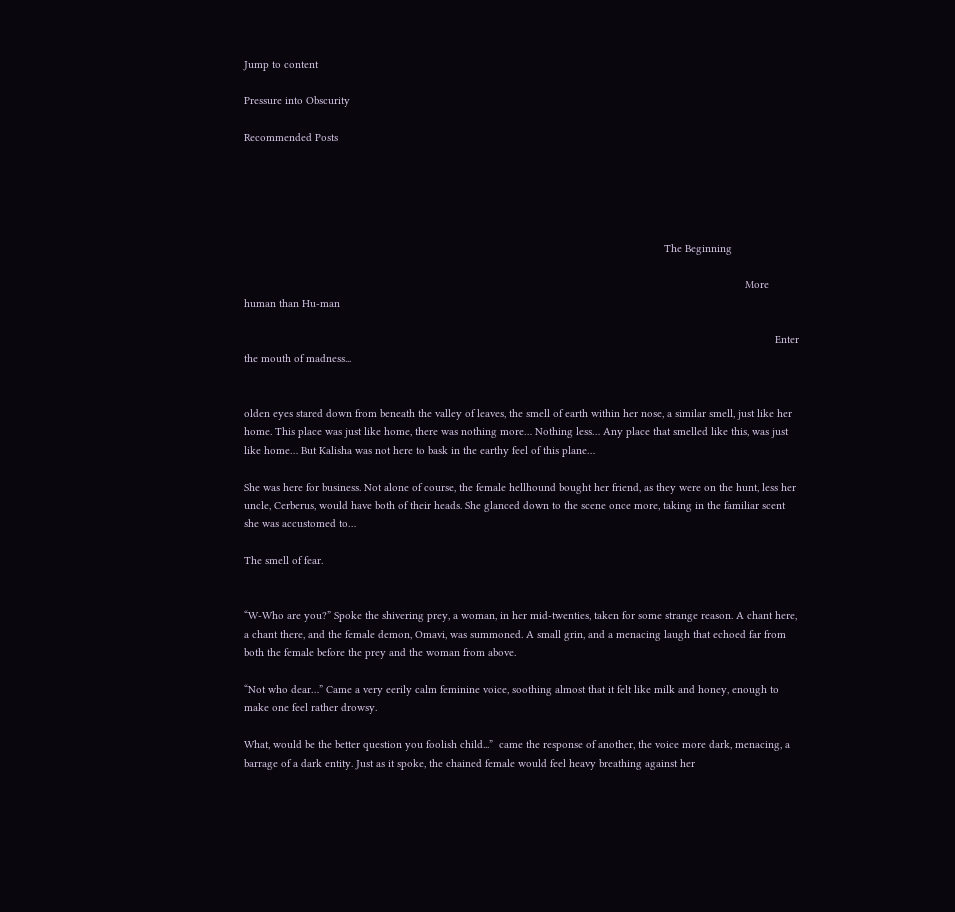Jump to content

Pressure into Obscurity

Recommended Posts





                                                                                                                                            The Beginning

                                                                                                                                                                       More human than Hu-man

                                                                                                                                                                                 Enter the mouth of madness...


olden eyes stared down from beneath the valley of leaves, the smell of earth within her nose, a similar smell, just like her home. This place was just like home, there was nothing more… Nothing less… Any place that smelled like this, was just like home… But Kalisha was not here to bask in the earthy feel of this plane…

She was here for business. Not alone of course, the female hellhound bought her friend, as they were on the hunt, less her uncle, Cerberus, would have both of their heads. She glanced down to the scene once more, taking in the familiar scent she was accustomed to…

The smell of fear.


“W-Who are you?” Spoke the shivering prey, a woman, in her mid-twenties, taken for some strange reason. A chant here, a chant there, and the female demon, Omavi, was summoned. A small grin, and a menacing laugh that echoed far from both the female before the prey and the woman from above.

“Not who dear…” Came a very eerily calm feminine voice, soothing almost that it felt like milk and honey, enough to make one feel rather drowsy.

What, would be the better question you foolish child...”  came the response of another, the voice more dark, menacing, a barrage of a dark entity. Just as it spoke, the chained female would feel heavy breathing against her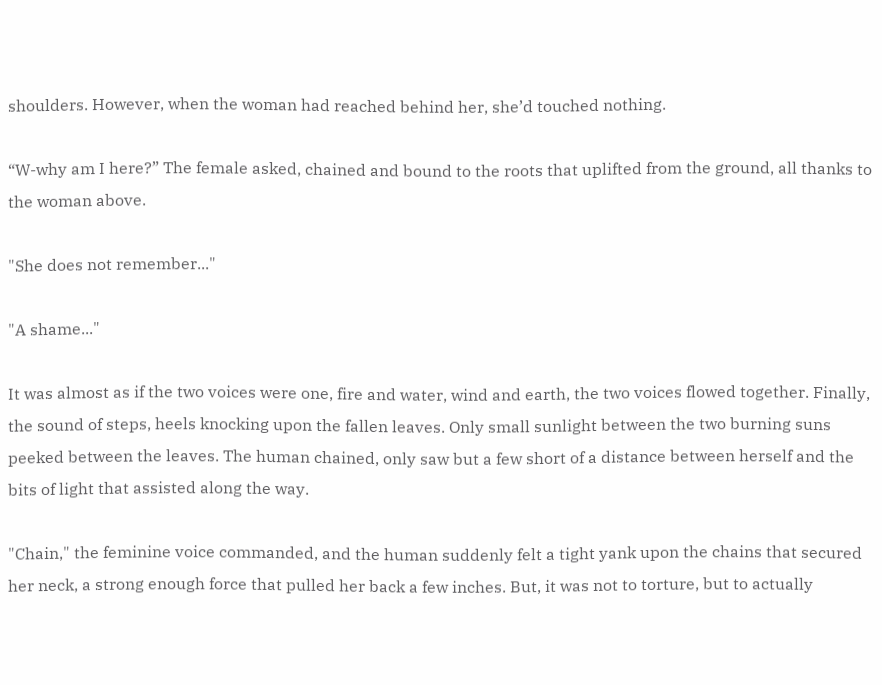shoulders. However, when the woman had reached behind her, she’d touched nothing.

“W-why am I here?” The female asked, chained and bound to the roots that uplifted from the ground, all thanks to the woman above.

"She does not remember..."

"A shame..."

It was almost as if the two voices were one, fire and water, wind and earth, the two voices flowed together. Finally, the sound of steps, heels knocking upon the fallen leaves. Only small sunlight between the two burning suns peeked between the leaves. The human chained, only saw but a few short of a distance between herself and the bits of light that assisted along the way.

"Chain," the feminine voice commanded, and the human suddenly felt a tight yank upon the chains that secured her neck, a strong enough force that pulled her back a few inches. But, it was not to torture, but to actually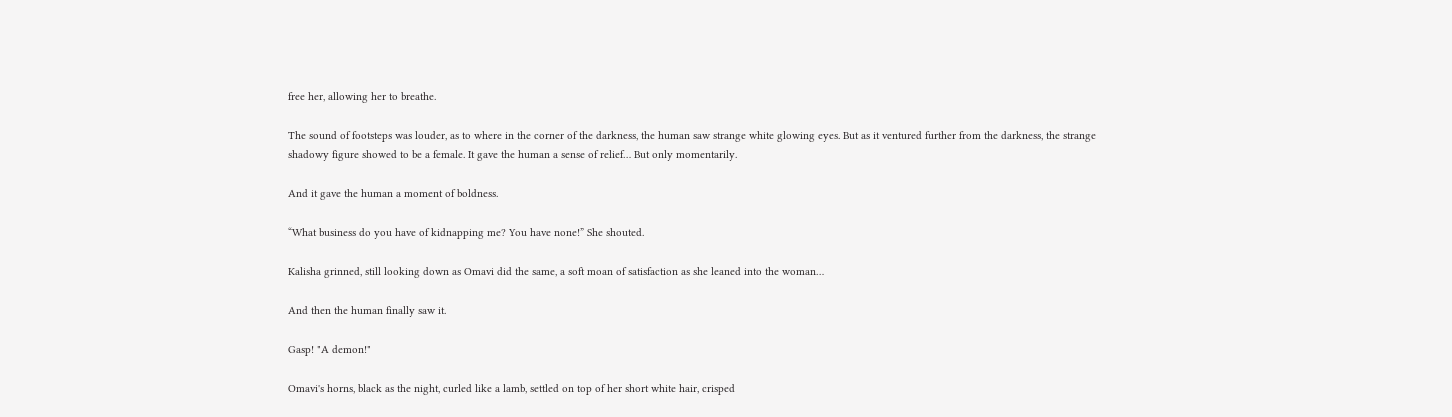free her, allowing her to breathe.

The sound of footsteps was louder, as to where in the corner of the darkness, the human saw strange white glowing eyes. But as it ventured further from the darkness, the strange shadowy figure showed to be a female. It gave the human a sense of relief… But only momentarily.

And it gave the human a moment of boldness.

“What business do you have of kidnapping me? You have none!” She shouted.

Kalisha grinned, still looking down as Omavi did the same, a soft moan of satisfaction as she leaned into the woman…

And then the human finally saw it.

Gasp! "A demon!"

Omavi's horns, black as the night, curled like a lamb, settled on top of her short white hair, crisped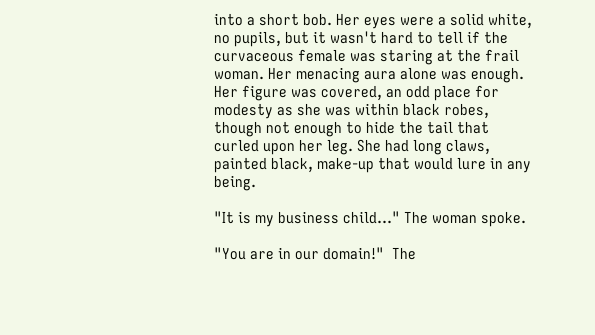into a short bob. Her eyes were a solid white, no pupils, but it wasn't hard to tell if the curvaceous female was staring at the frail woman. Her menacing aura alone was enough. Her figure was covered, an odd place for modesty as she was within black robes, though not enough to hide the tail that curled upon her leg. She had long claws, painted black, make-up that would lure in any being.

"It is my business child..." The woman spoke.

"You are in our domain!"  The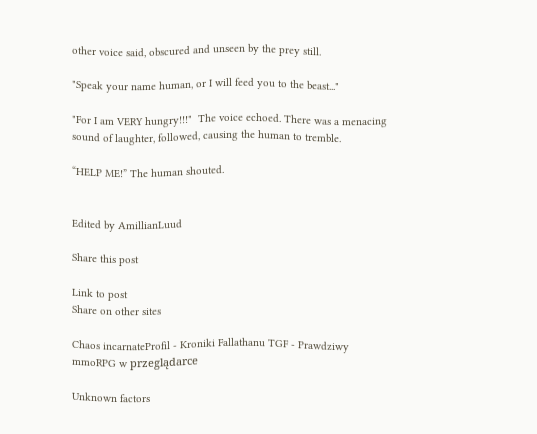other voice said, obscured and unseen by the prey still.

"Speak your name human, or I will feed you to the beast..."

"For I am VERY hungry!!!"  The voice echoed. There was a menacing sound of laughter, followed, causing the human to tremble.

“HELP ME!” The human shouted.


Edited by AmillianLuud

Share this post

Link to post
Share on other sites

Chaos incarnateProfil - Kroniki Fallathanu TGF - Prawdziwy mmoRPG w przeglądarce

Unknown factors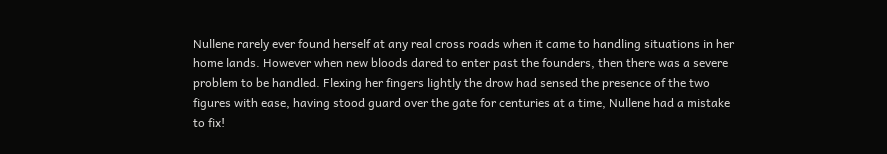Nullene rarely ever found herself at any real cross roads when it came to handling situations in her home lands. However when new bloods dared to enter past the founders, then there was a severe problem to be handled. Flexing her fingers lightly the drow had sensed the presence of the two figures with ease, having stood guard over the gate for centuries at a time, Nullene had a mistake to fix!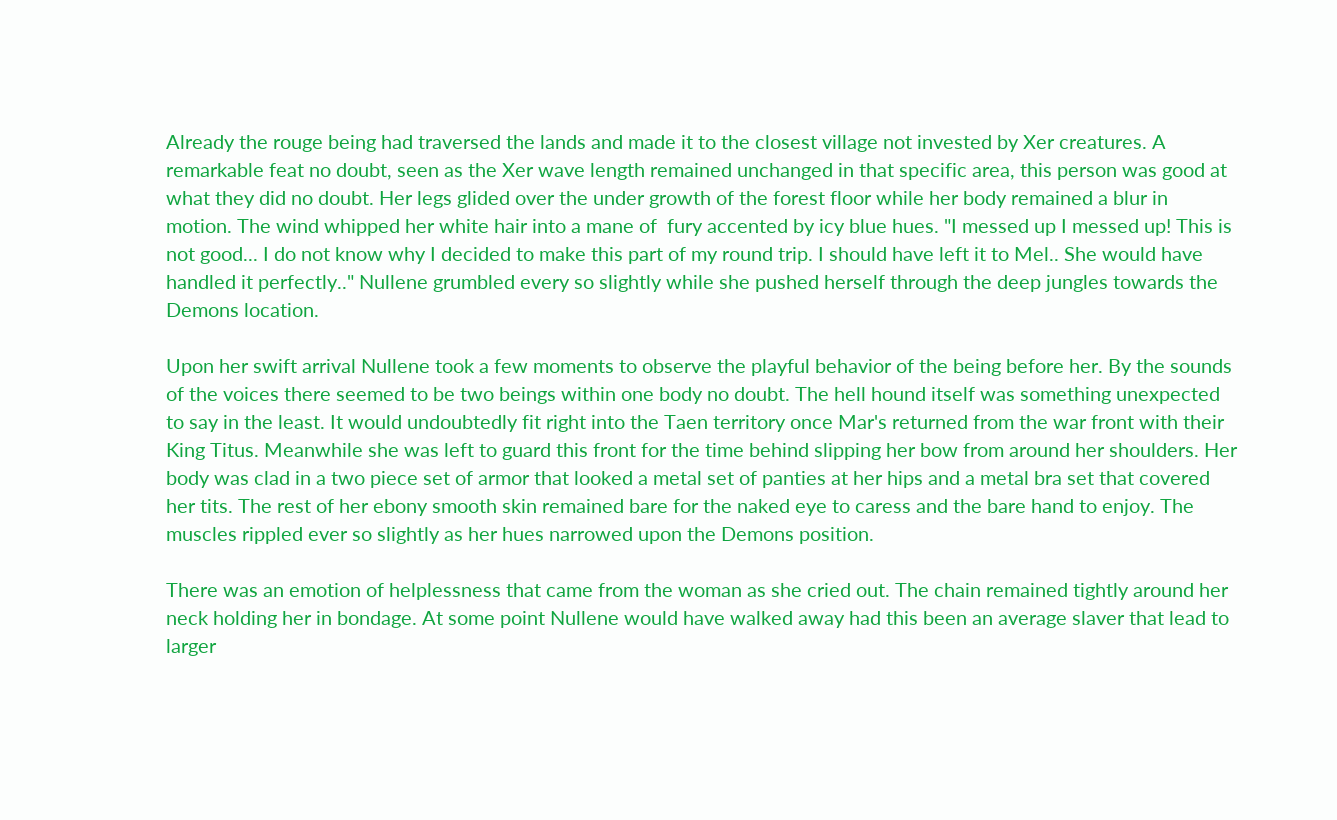Already the rouge being had traversed the lands and made it to the closest village not invested by Xer creatures. A remarkable feat no doubt, seen as the Xer wave length remained unchanged in that specific area, this person was good at what they did no doubt. Her legs glided over the under growth of the forest floor while her body remained a blur in motion. The wind whipped her white hair into a mane of  fury accented by icy blue hues. "I messed up I messed up! This is not good... I do not know why I decided to make this part of my round trip. I should have left it to Mel.. She would have handled it perfectly.." Nullene grumbled every so slightly while she pushed herself through the deep jungles towards the Demons location.

Upon her swift arrival Nullene took a few moments to observe the playful behavior of the being before her. By the sounds of the voices there seemed to be two beings within one body no doubt. The hell hound itself was something unexpected to say in the least. It would undoubtedly fit right into the Taen territory once Mar's returned from the war front with their King Titus. Meanwhile she was left to guard this front for the time behind slipping her bow from around her shoulders. Her body was clad in a two piece set of armor that looked a metal set of panties at her hips and a metal bra set that covered her tits. The rest of her ebony smooth skin remained bare for the naked eye to caress and the bare hand to enjoy. The muscles rippled ever so slightly as her hues narrowed upon the Demons position.

There was an emotion of helplessness that came from the woman as she cried out. The chain remained tightly around her neck holding her in bondage. At some point Nullene would have walked away had this been an average slaver that lead to larger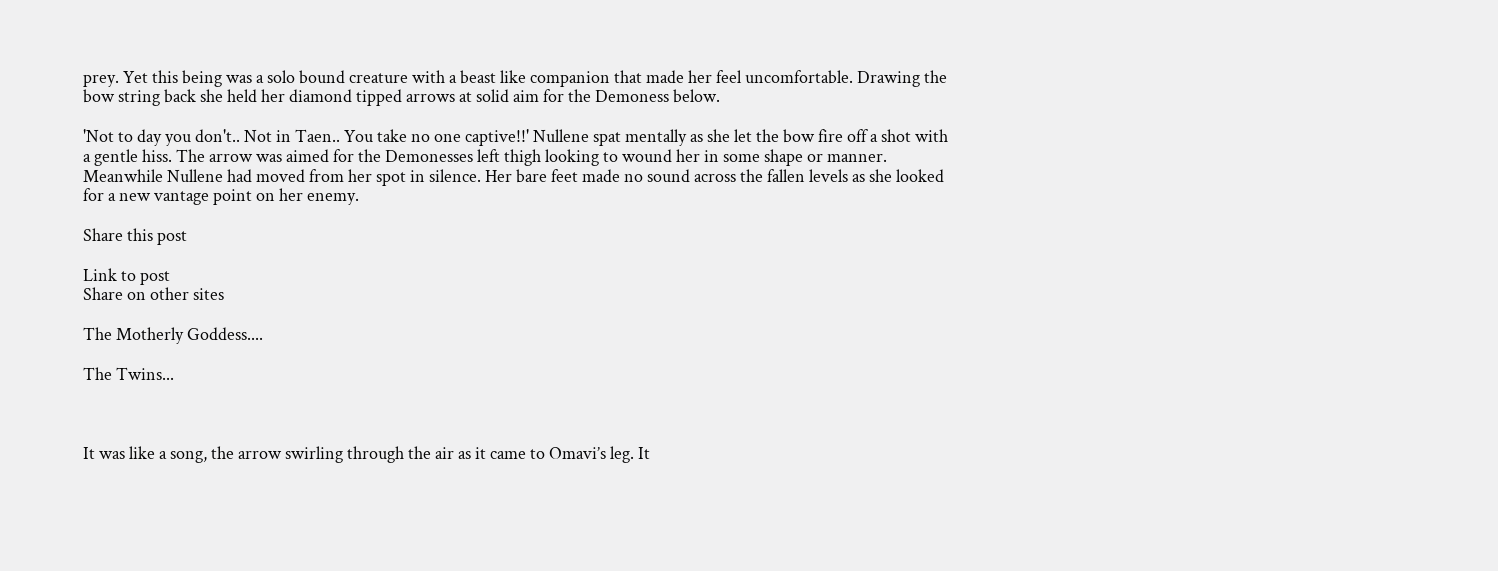prey. Yet this being was a solo bound creature with a beast like companion that made her feel uncomfortable. Drawing the bow string back she held her diamond tipped arrows at solid aim for the Demoness below.

'Not to day you don't.. Not in Taen.. You take no one captive!!' Nullene spat mentally as she let the bow fire off a shot with a gentle hiss. The arrow was aimed for the Demonesses left thigh looking to wound her in some shape or manner. Meanwhile Nullene had moved from her spot in silence. Her bare feet made no sound across the fallen levels as she looked for a new vantage point on her enemy.

Share this post

Link to post
Share on other sites

The Motherly Goddess....

The Twins...



It was like a song, the arrow swirling through the air as it came to Omavi’s leg. It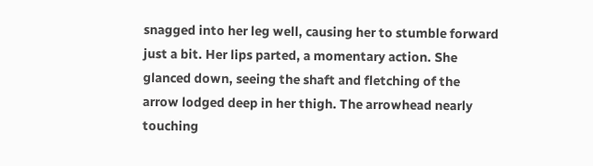snagged into her leg well, causing her to stumble forward just a bit. Her lips parted, a momentary action. She glanced down, seeing the shaft and fletching of the arrow lodged deep in her thigh. The arrowhead nearly touching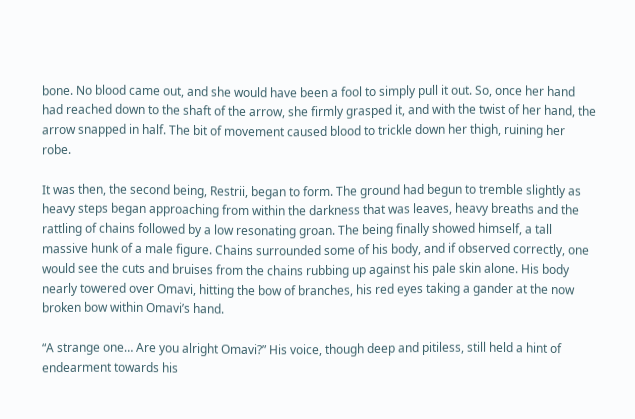bone. No blood came out, and she would have been a fool to simply pull it out. So, once her hand had reached down to the shaft of the arrow, she firmly grasped it, and with the twist of her hand, the arrow snapped in half. The bit of movement caused blood to trickle down her thigh, ruining her robe.

It was then, the second being, Restrii, began to form. The ground had begun to tremble slightly as heavy steps began approaching from within the darkness that was leaves, heavy breaths and the rattling of chains followed by a low resonating groan. The being finally showed himself, a tall massive hunk of a male figure. Chains surrounded some of his body, and if observed correctly, one would see the cuts and bruises from the chains rubbing up against his pale skin alone. His body nearly towered over Omavi, hitting the bow of branches, his red eyes taking a gander at the now broken bow within Omavi’s hand.

“A strange one… Are you alright Omavi?” His voice, though deep and pitiless, still held a hint of endearment towards his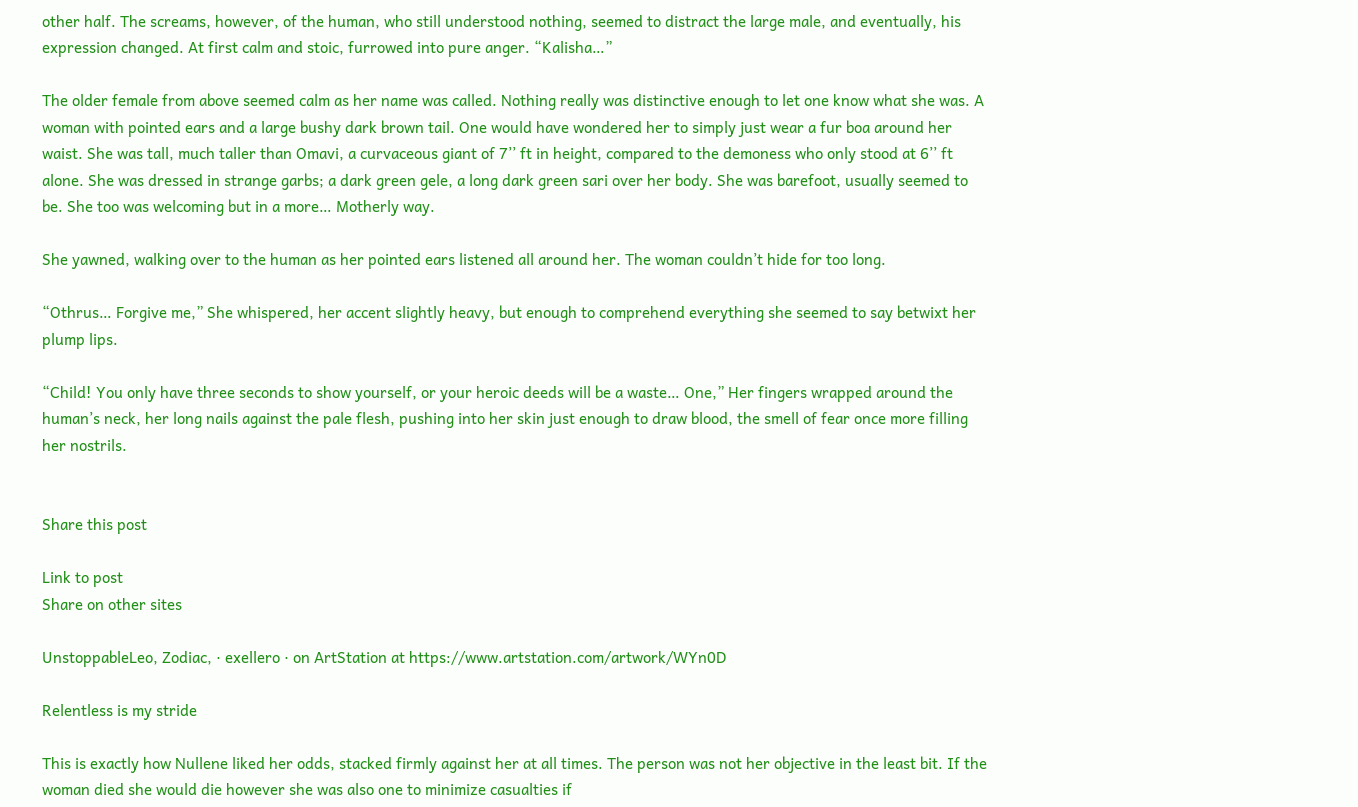other half. The screams, however, of the human, who still understood nothing, seemed to distract the large male, and eventually, his expression changed. At first calm and stoic, furrowed into pure anger. “Kalisha…”

The older female from above seemed calm as her name was called. Nothing really was distinctive enough to let one know what she was. A woman with pointed ears and a large bushy dark brown tail. One would have wondered her to simply just wear a fur boa around her waist. She was tall, much taller than Omavi, a curvaceous giant of 7’’ ft in height, compared to the demoness who only stood at 6’’ ft alone. She was dressed in strange garbs; a dark green gele, a long dark green sari over her body. She was barefoot, usually seemed to be. She too was welcoming but in a more… Motherly way.

She yawned, walking over to the human as her pointed ears listened all around her. The woman couldn’t hide for too long.

“Othrus… Forgive me,” She whispered, her accent slightly heavy, but enough to comprehend everything she seemed to say betwixt her plump lips.

“Child! You only have three seconds to show yourself, or your heroic deeds will be a waste… One,” Her fingers wrapped around the human’s neck, her long nails against the pale flesh, pushing into her skin just enough to draw blood, the smell of fear once more filling her nostrils.


Share this post

Link to post
Share on other sites

UnstoppableLeo, Zodiac, · exellero · on ArtStation at https://www.artstation.com/artwork/WYn0D

Relentless is my stride

This is exactly how Nullene liked her odds, stacked firmly against her at all times. The person was not her objective in the least bit. If the woman died she would die however she was also one to minimize casualties if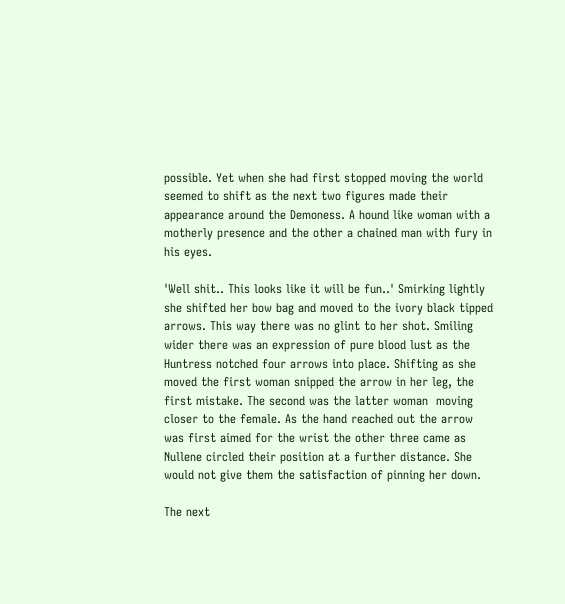possible. Yet when she had first stopped moving the world seemed to shift as the next two figures made their appearance around the Demoness. A hound like woman with a motherly presence and the other a chained man with fury in his eyes.

'Well shit.. This looks like it will be fun..' Smirking lightly she shifted her bow bag and moved to the ivory black tipped arrows. This way there was no glint to her shot. Smiling wider there was an expression of pure blood lust as the Huntress notched four arrows into place. Shifting as she moved the first woman snipped the arrow in her leg, the first mistake. The second was the latter woman  moving closer to the female. As the hand reached out the arrow was first aimed for the wrist the other three came as Nullene circled their position at a further distance. She would not give them the satisfaction of pinning her down.

The next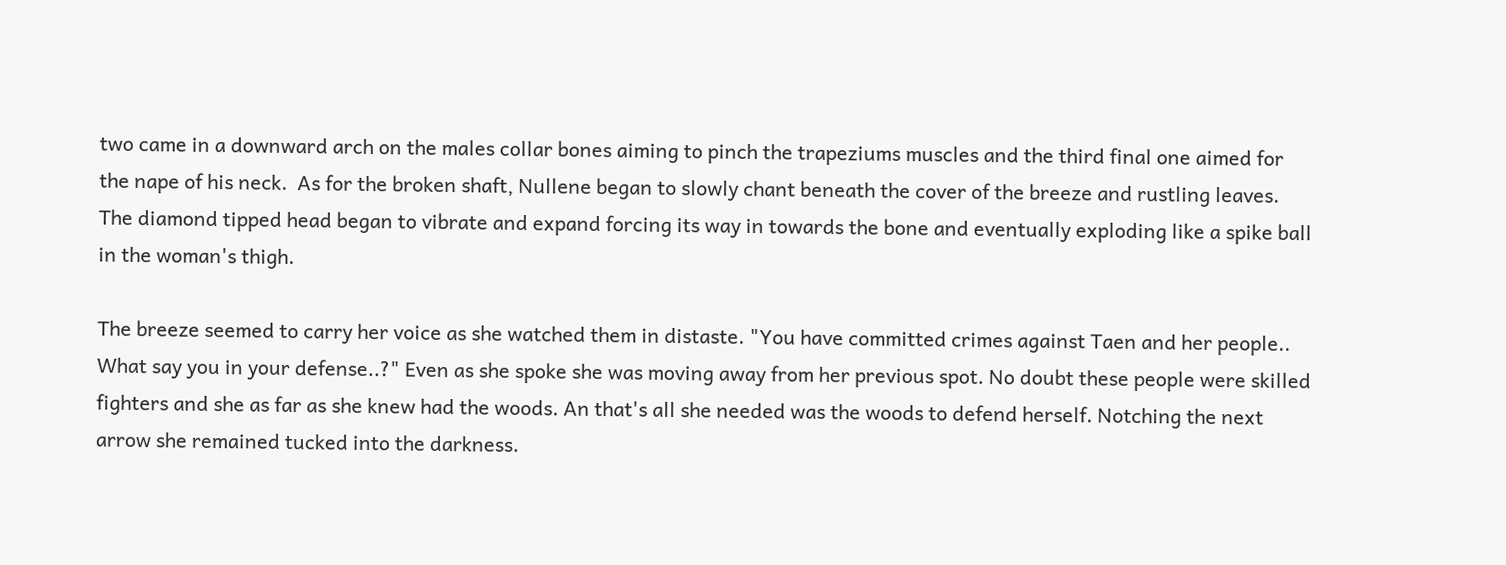two came in a downward arch on the males collar bones aiming to pinch the trapeziums muscles and the third final one aimed for the nape of his neck.  As for the broken shaft, Nullene began to slowly chant beneath the cover of the breeze and rustling leaves. The diamond tipped head began to vibrate and expand forcing its way in towards the bone and eventually exploding like a spike ball in the woman's thigh.

The breeze seemed to carry her voice as she watched them in distaste. "You have committed crimes against Taen and her people.. What say you in your defense..?" Even as she spoke she was moving away from her previous spot. No doubt these people were skilled fighters and she as far as she knew had the woods. An that's all she needed was the woods to defend herself. Notching the next arrow she remained tucked into the darkness.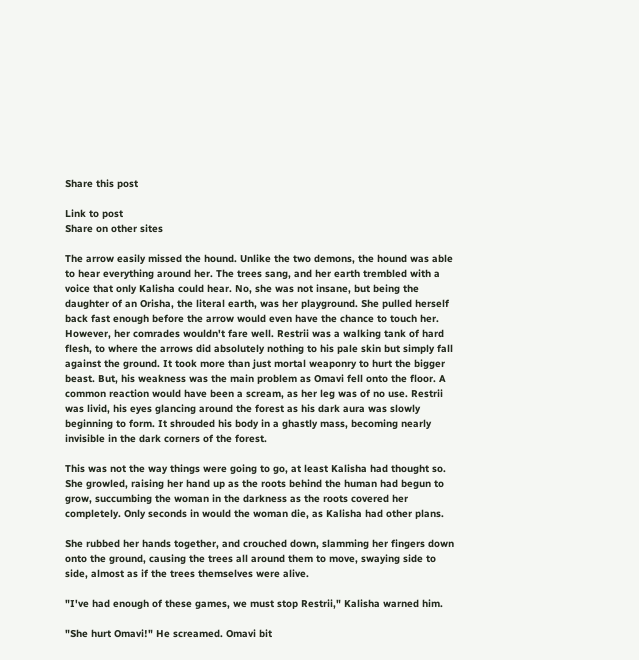Share this post

Link to post
Share on other sites

The arrow easily missed the hound. Unlike the two demons, the hound was able to hear everything around her. The trees sang, and her earth trembled with a voice that only Kalisha could hear. No, she was not insane, but being the daughter of an Orisha, the literal earth, was her playground. She pulled herself back fast enough before the arrow would even have the chance to touch her. However, her comrades wouldn't fare well. Restrii was a walking tank of hard flesh, to where the arrows did absolutely nothing to his pale skin but simply fall against the ground. It took more than just mortal weaponry to hurt the bigger beast. But, his weakness was the main problem as Omavi fell onto the floor. A common reaction would have been a scream, as her leg was of no use. Restrii was livid, his eyes glancing around the forest as his dark aura was slowly beginning to form. It shrouded his body in a ghastly mass, becoming nearly invisible in the dark corners of the forest.

This was not the way things were going to go, at least Kalisha had thought so. She growled, raising her hand up as the roots behind the human had begun to grow, succumbing the woman in the darkness as the roots covered her completely. Only seconds in would the woman die, as Kalisha had other plans.

She rubbed her hands together, and crouched down, slamming her fingers down onto the ground, causing the trees all around them to move, swaying side to side, almost as if the trees themselves were alive.

"I've had enough of these games, we must stop Restrii," Kalisha warned him.

"She hurt Omavi!" He screamed. Omavi bit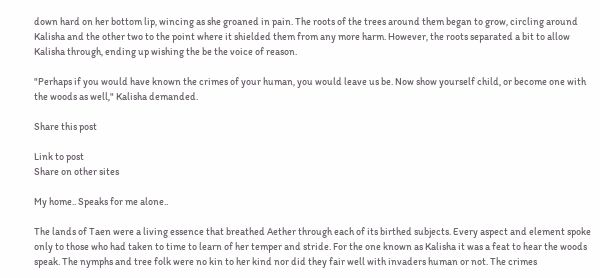down hard on her bottom lip, wincing as she groaned in pain. The roots of the trees around them began to grow, circling around Kalisha and the other two to the point where it shielded them from any more harm. However, the roots separated a bit to allow Kalisha through, ending up wishing the be the voice of reason.

"Perhaps if you would have known the crimes of your human, you would leave us be. Now show yourself child, or become one with the woods as well," Kalisha demanded.

Share this post

Link to post
Share on other sites

My home.. Speaks for me alone..

The lands of Taen were a living essence that breathed Aether through each of its birthed subjects. Every aspect and element spoke only to those who had taken to time to learn of her temper and stride. For the one known as Kalisha it was a feat to hear the woods speak. The nymphs and tree folk were no kin to her kind nor did they fair well with invaders human or not. The crimes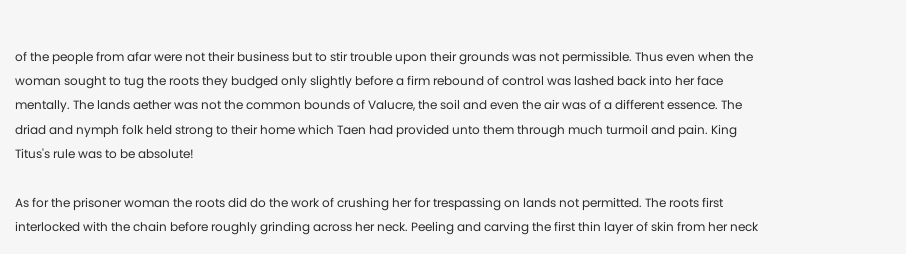of the people from afar were not their business but to stir trouble upon their grounds was not permissible. Thus even when the woman sought to tug the roots they budged only slightly before a firm rebound of control was lashed back into her face mentally. The lands aether was not the common bounds of Valucre, the soil and even the air was of a different essence. The driad and nymph folk held strong to their home which Taen had provided unto them through much turmoil and pain. King Titus's rule was to be absolute!

As for the prisoner woman the roots did do the work of crushing her for trespassing on lands not permitted. The roots first interlocked with the chain before roughly grinding across her neck. Peeling and carving the first thin layer of skin from her neck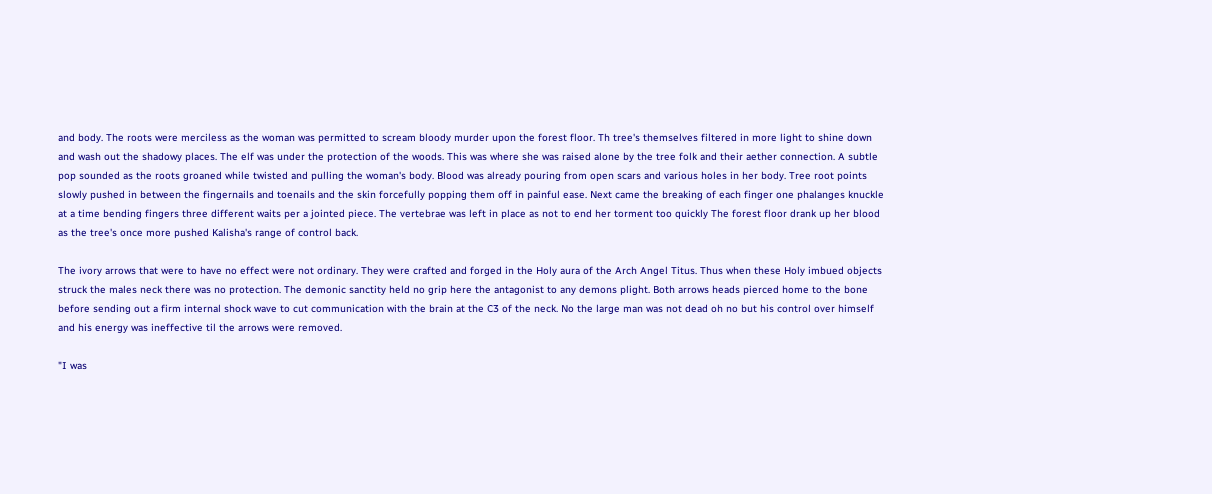and body. The roots were merciless as the woman was permitted to scream bloody murder upon the forest floor. Th tree's themselves filtered in more light to shine down and wash out the shadowy places. The elf was under the protection of the woods. This was where she was raised alone by the tree folk and their aether connection. A subtle pop sounded as the roots groaned while twisted and pulling the woman's body. Blood was already pouring from open scars and various holes in her body. Tree root points slowly pushed in between the fingernails and toenails and the skin forcefully popping them off in painful ease. Next came the breaking of each finger one phalanges knuckle at a time bending fingers three different waits per a jointed piece. The vertebrae was left in place as not to end her torment too quickly The forest floor drank up her blood as the tree's once more pushed Kalisha's range of control back.

The ivory arrows that were to have no effect were not ordinary. They were crafted and forged in the Holy aura of the Arch Angel Titus. Thus when these Holy imbued objects struck the males neck there was no protection. The demonic sanctity held no grip here the antagonist to any demons plight. Both arrows heads pierced home to the bone before sending out a firm internal shock wave to cut communication with the brain at the C3 of the neck. No the large man was not dead oh no but his control over himself and his energy was ineffective til the arrows were removed.

"I was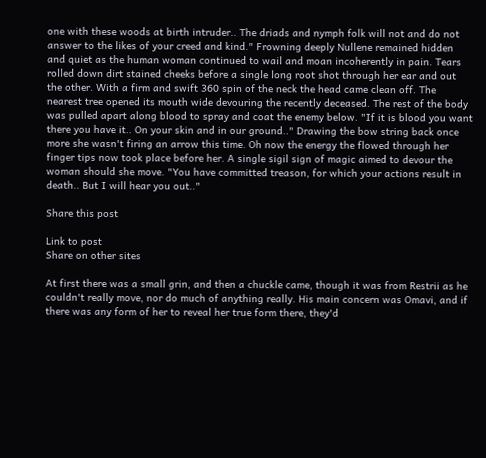one with these woods at birth intruder.. The driads and nymph folk will not and do not answer to the likes of your creed and kind." Frowning deeply Nullene remained hidden and quiet as the human woman continued to wail and moan incoherently in pain. Tears rolled down dirt stained cheeks before a single long root shot through her ear and out the other. With a firm and swift 360 spin of the neck the head came clean off. The nearest tree opened its mouth wide devouring the recently deceased. The rest of the body was pulled apart along blood to spray and coat the enemy below. "If it is blood you want there you have it.. On your skin and in our ground.." Drawing the bow string back once more she wasn't firing an arrow this time. Oh now the energy the flowed through her finger tips now took place before her. A single sigil sign of magic aimed to devour the woman should she move. "You have committed treason, for which your actions result in death.. But I will hear you out.."

Share this post

Link to post
Share on other sites

At first there was a small grin, and then a chuckle came, though it was from Restrii as he couldn't really move, nor do much of anything really. His main concern was Omavi, and if there was any form of her to reveal her true form there, they'd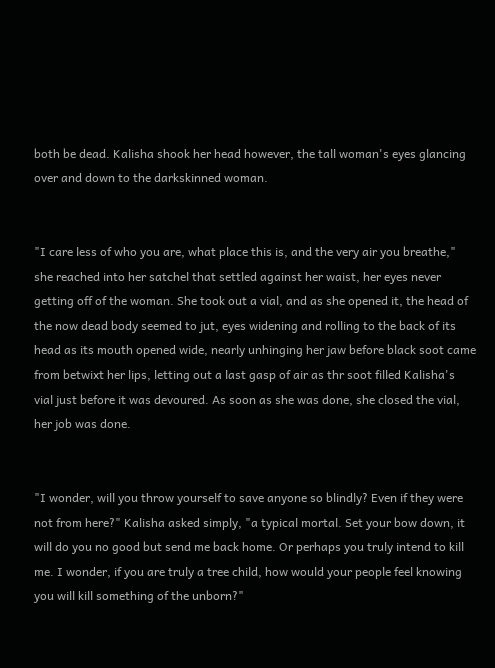both be dead. Kalisha shook her head however, the tall woman's eyes glancing over and down to the darkskinned woman.


"I care less of who you are, what place this is, and the very air you breathe," she reached into her satchel that settled against her waist, her eyes never getting off of the woman. She took out a vial, and as she opened it, the head of the now dead body seemed to jut, eyes widening and rolling to the back of its head as its mouth opened wide, nearly unhinging her jaw before black soot came from betwixt her lips, letting out a last gasp of air as thr soot filled Kalisha's vial just before it was devoured. As soon as she was done, she closed the vial, her job was done.


"I wonder, will you throw yourself to save anyone so blindly? Even if they were not from here?" Kalisha asked simply, "a typical mortal. Set your bow down, it will do you no good but send me back home. Or perhaps you truly intend to kill me. I wonder, if you are truly a tree child, how would your people feel knowing you will kill something of the unborn?"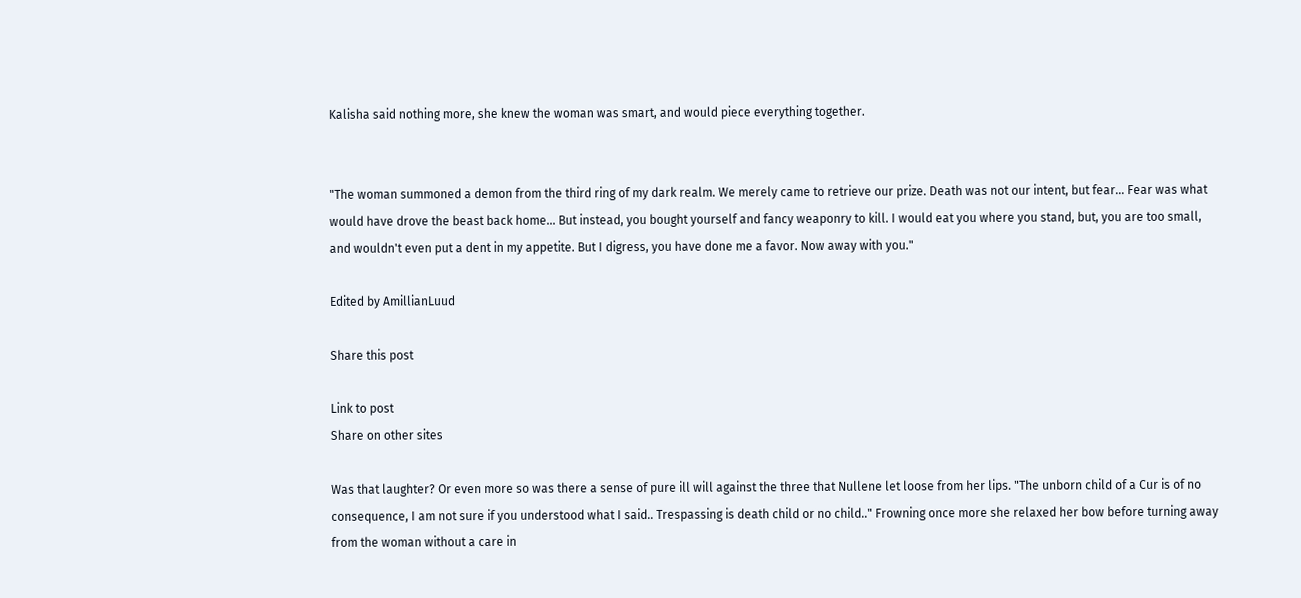Kalisha said nothing more, she knew the woman was smart, and would piece everything together.


"The woman summoned a demon from the third ring of my dark realm. We merely came to retrieve our prize. Death was not our intent, but fear... Fear was what would have drove the beast back home... But instead, you bought yourself and fancy weaponry to kill. I would eat you where you stand, but, you are too small, and wouldn't even put a dent in my appetite. But I digress, you have done me a favor. Now away with you."

Edited by AmillianLuud

Share this post

Link to post
Share on other sites

Was that laughter? Or even more so was there a sense of pure ill will against the three that Nullene let loose from her lips. "The unborn child of a Cur is of no consequence, I am not sure if you understood what I said.. Trespassing is death child or no child.." Frowning once more she relaxed her bow before turning away from the woman without a care in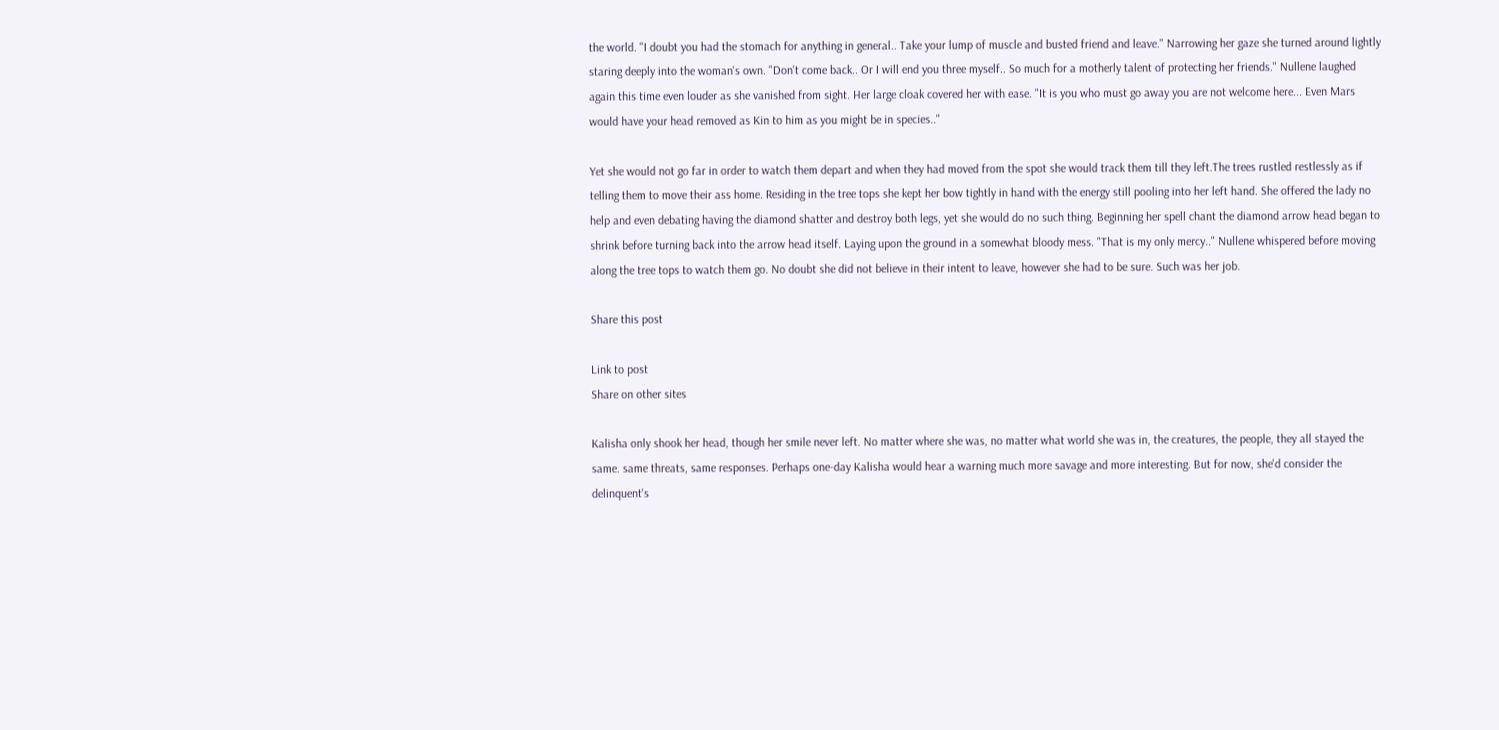the world. "I doubt you had the stomach for anything in general.. Take your lump of muscle and busted friend and leave." Narrowing her gaze she turned around lightly staring deeply into the woman's own. "Don't come back.. Or I will end you three myself.. So much for a motherly talent of protecting her friends." Nullene laughed again this time even louder as she vanished from sight. Her large cloak covered her with ease. "It is you who must go away you are not welcome here... Even Mars would have your head removed as Kin to him as you might be in species.."

Yet she would not go far in order to watch them depart and when they had moved from the spot she would track them till they left.The trees rustled restlessly as if telling them to move their ass home. Residing in the tree tops she kept her bow tightly in hand with the energy still pooling into her left hand. She offered the lady no help and even debating having the diamond shatter and destroy both legs, yet she would do no such thing. Beginning her spell chant the diamond arrow head began to shrink before turning back into the arrow head itself. Laying upon the ground in a somewhat bloody mess. "That is my only mercy.." Nullene whispered before moving along the tree tops to watch them go. No doubt she did not believe in their intent to leave, however she had to be sure. Such was her job.

Share this post

Link to post
Share on other sites

Kalisha only shook her head, though her smile never left. No matter where she was, no matter what world she was in, the creatures, the people, they all stayed the same. same threats, same responses. Perhaps one-day Kalisha would hear a warning much more savage and more interesting. But for now, she'd consider the delinquent's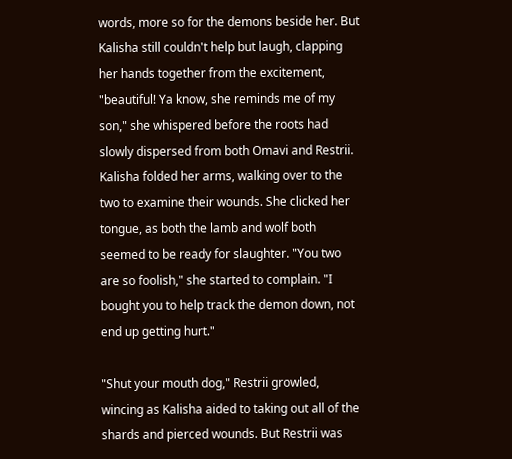words, more so for the demons beside her. But Kalisha still couldn't help but laugh, clapping her hands together from the excitement, "beautiful! Ya know, she reminds me of my son," she whispered before the roots had slowly dispersed from both Omavi and Restrii. Kalisha folded her arms, walking over to the two to examine their wounds. She clicked her tongue, as both the lamb and wolf both seemed to be ready for slaughter. "You two are so foolish," she started to complain. "I bought you to help track the demon down, not end up getting hurt."

"Shut your mouth dog," Restrii growled, wincing as Kalisha aided to taking out all of the shards and pierced wounds. But Restrii was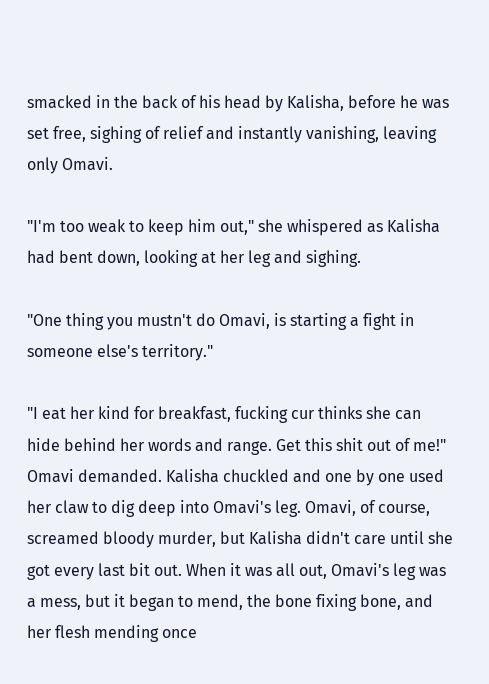smacked in the back of his head by Kalisha, before he was set free, sighing of relief and instantly vanishing, leaving only Omavi.

"I'm too weak to keep him out," she whispered as Kalisha had bent down, looking at her leg and sighing.

"One thing you mustn't do Omavi, is starting a fight in someone else's territory."

"I eat her kind for breakfast, fucking cur thinks she can hide behind her words and range. Get this shit out of me!" Omavi demanded. Kalisha chuckled and one by one used her claw to dig deep into Omavi's leg. Omavi, of course, screamed bloody murder, but Kalisha didn't care until she got every last bit out. When it was all out, Omavi's leg was a mess, but it began to mend, the bone fixing bone, and her flesh mending once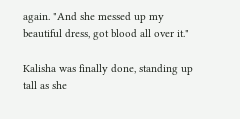again. "And she messed up my beautiful dress, got blood all over it."

Kalisha was finally done, standing up tall as she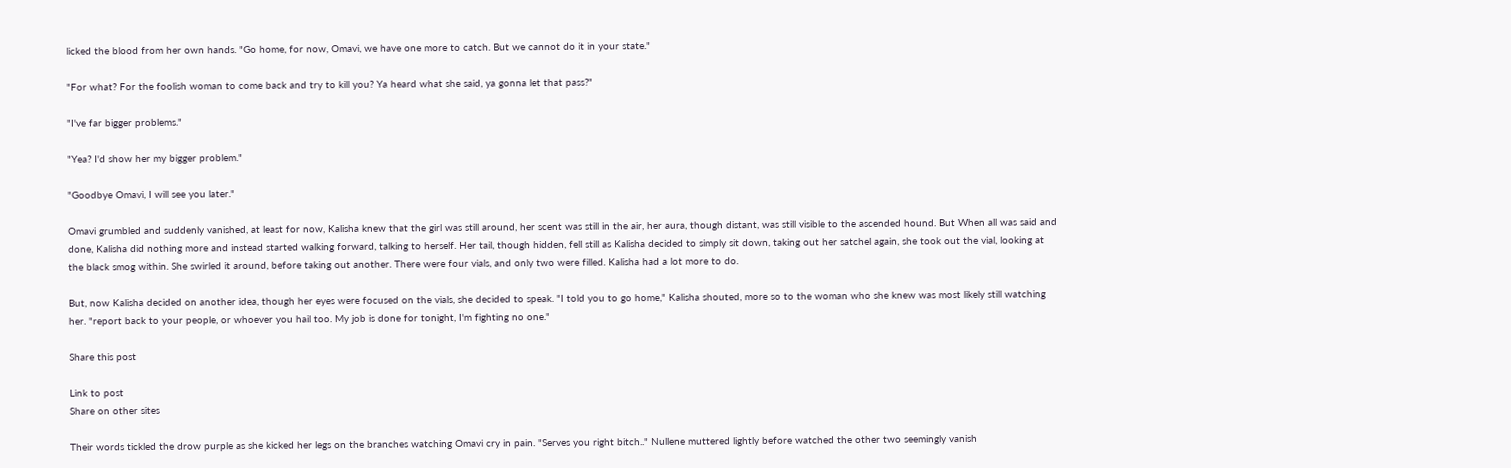licked the blood from her own hands. "Go home, for now, Omavi, we have one more to catch. But we cannot do it in your state."

"For what? For the foolish woman to come back and try to kill you? Ya heard what she said, ya gonna let that pass?"

"I've far bigger problems."

"Yea? I'd show her my bigger problem."

"Goodbye Omavi, I will see you later."

Omavi grumbled and suddenly vanished, at least for now, Kalisha knew that the girl was still around, her scent was still in the air, her aura, though distant, was still visible to the ascended hound. But When all was said and done, Kalisha did nothing more and instead started walking forward, talking to herself. Her tail, though hidden, fell still as Kalisha decided to simply sit down, taking out her satchel again, she took out the vial, looking at the black smog within. She swirled it around, before taking out another. There were four vials, and only two were filled. Kalisha had a lot more to do.

But, now Kalisha decided on another idea, though her eyes were focused on the vials, she decided to speak. "I told you to go home," Kalisha shouted, more so to the woman who she knew was most likely still watching her. "report back to your people, or whoever you hail too. My job is done for tonight, I'm fighting no one."

Share this post

Link to post
Share on other sites

Their words tickled the drow purple as she kicked her legs on the branches watching Omavi cry in pain. "Serves you right bitch.." Nullene muttered lightly before watched the other two seemingly vanish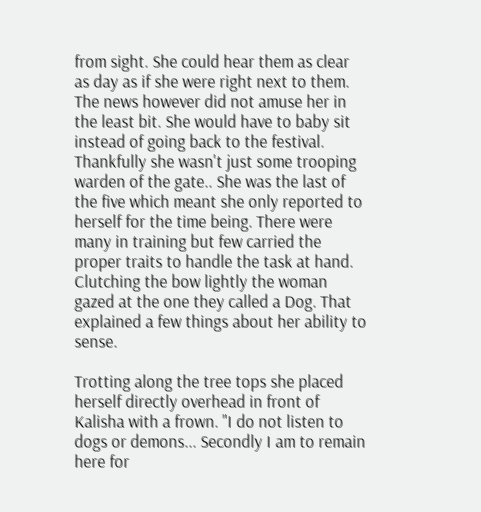from sight. She could hear them as clear as day as if she were right next to them. The news however did not amuse her in the least bit. She would have to baby sit instead of going back to the festival. Thankfully she wasn't just some trooping warden of the gate.. She was the last of the five which meant she only reported to herself for the time being. There were many in training but few carried the proper traits to handle the task at hand. Clutching the bow lightly the woman gazed at the one they called a Dog. That explained a few things about her ability to sense.

Trotting along the tree tops she placed herself directly overhead in front of Kalisha with a frown. "I do not listen to dogs or demons... Secondly I am to remain here for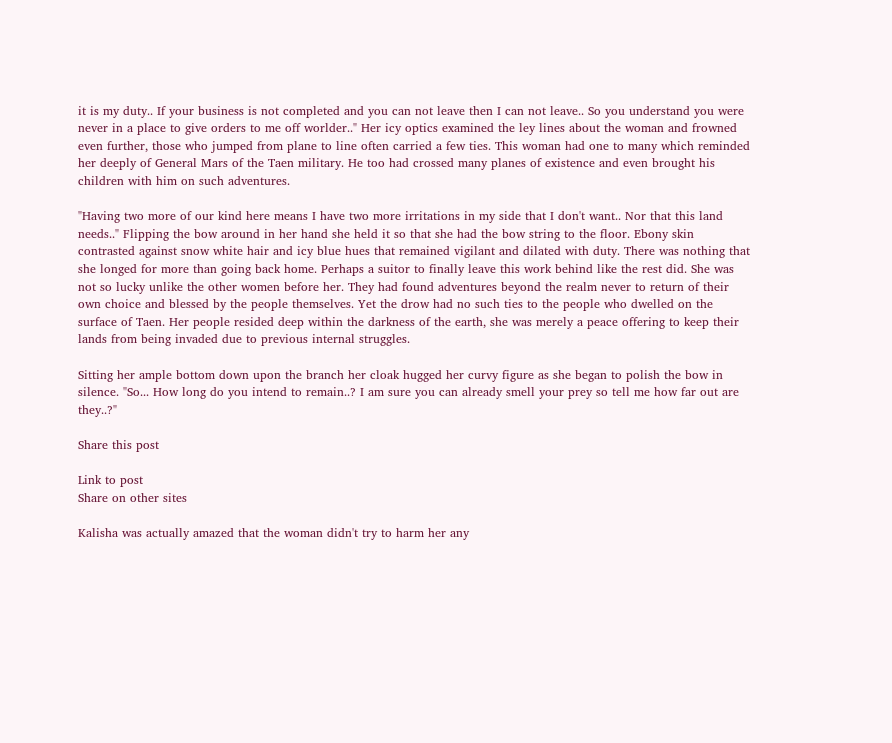it is my duty.. If your business is not completed and you can not leave then I can not leave.. So you understand you were never in a place to give orders to me off worlder.." Her icy optics examined the ley lines about the woman and frowned even further, those who jumped from plane to line often carried a few ties. This woman had one to many which reminded her deeply of General Mars of the Taen military. He too had crossed many planes of existence and even brought his children with him on such adventures.

"Having two more of our kind here means I have two more irritations in my side that I don't want.. Nor that this land needs.." Flipping the bow around in her hand she held it so that she had the bow string to the floor. Ebony skin contrasted against snow white hair and icy blue hues that remained vigilant and dilated with duty. There was nothing that she longed for more than going back home. Perhaps a suitor to finally leave this work behind like the rest did. She was not so lucky unlike the other women before her. They had found adventures beyond the realm never to return of their own choice and blessed by the people themselves. Yet the drow had no such ties to the people who dwelled on the surface of Taen. Her people resided deep within the darkness of the earth, she was merely a peace offering to keep their lands from being invaded due to previous internal struggles.

Sitting her ample bottom down upon the branch her cloak hugged her curvy figure as she began to polish the bow in silence. "So... How long do you intend to remain..? I am sure you can already smell your prey so tell me how far out are they..?"

Share this post

Link to post
Share on other sites

Kalisha was actually amazed that the woman didn't try to harm her any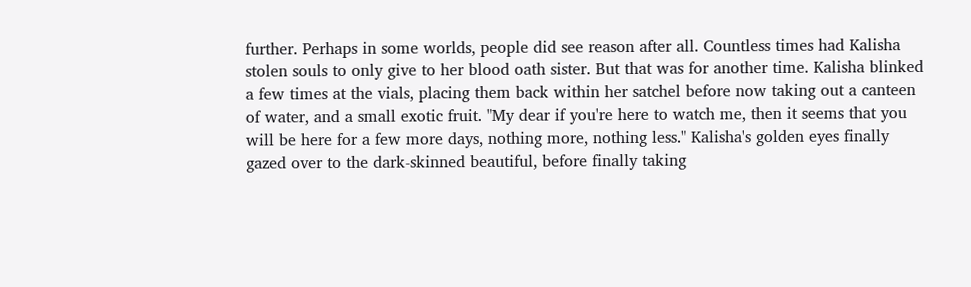further. Perhaps in some worlds, people did see reason after all. Countless times had Kalisha stolen souls to only give to her blood oath sister. But that was for another time. Kalisha blinked a few times at the vials, placing them back within her satchel before now taking out a canteen of water, and a small exotic fruit. "My dear if you're here to watch me, then it seems that you will be here for a few more days, nothing more, nothing less." Kalisha's golden eyes finally gazed over to the dark-skinned beautiful, before finally taking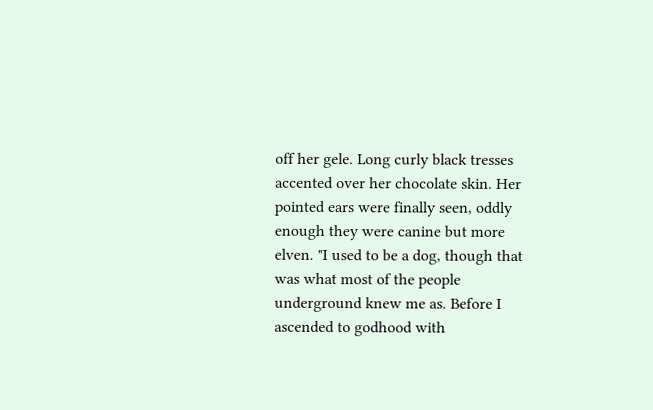off her gele. Long curly black tresses accented over her chocolate skin. Her pointed ears were finally seen, oddly enough they were canine but more elven. "I used to be a dog, though that was what most of the people underground knew me as. Before I ascended to godhood with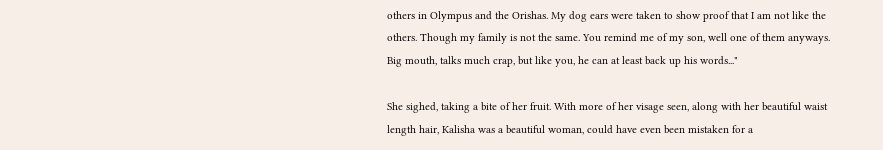others in Olympus and the Orishas. My dog ears were taken to show proof that I am not like the others. Though my family is not the same. You remind me of my son, well one of them anyways. Big mouth, talks much crap, but like you, he can at least back up his words..."

She sighed, taking a bite of her fruit. With more of her visage seen, along with her beautiful waist length hair, Kalisha was a beautiful woman, could have even been mistaken for a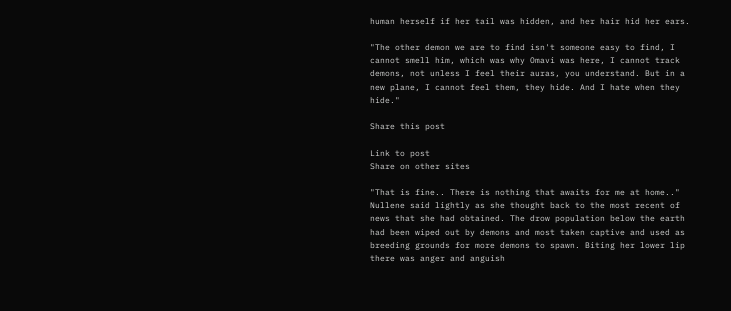human herself if her tail was hidden, and her hair hid her ears.

"The other demon we are to find isn't someone easy to find, I cannot smell him, which was why Omavi was here, I cannot track demons, not unless I feel their auras, you understand. But in a new plane, I cannot feel them, they hide. And I hate when they hide."

Share this post

Link to post
Share on other sites

"That is fine.. There is nothing that awaits for me at home.." Nullene said lightly as she thought back to the most recent of news that she had obtained. The drow population below the earth had been wiped out by demons and most taken captive and used as breeding grounds for more demons to spawn. Biting her lower lip there was anger and anguish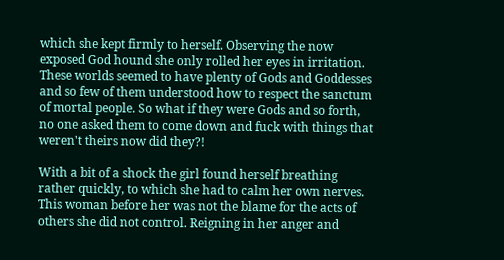which she kept firmly to herself. Observing the now exposed God hound she only rolled her eyes in irritation. These worlds seemed to have plenty of Gods and Goddesses and so few of them understood how to respect the sanctum of mortal people. So what if they were Gods and so forth, no one asked them to come down and fuck with things that weren't theirs now did they?!

With a bit of a shock the girl found herself breathing rather quickly, to which she had to calm her own nerves. This woman before her was not the blame for the acts of others she did not control. Reigning in her anger and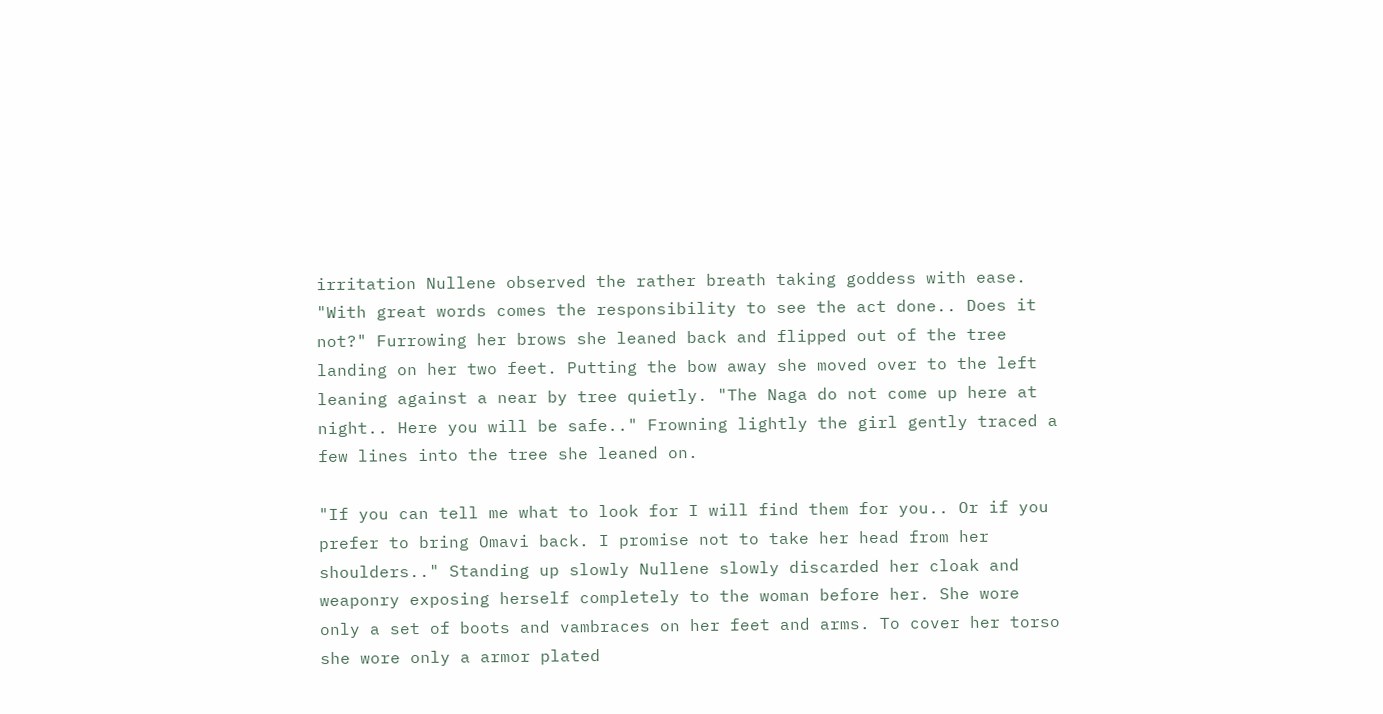irritation Nullene observed the rather breath taking goddess with ease. "With great words comes the responsibility to see the act done.. Does it not?" Furrowing her brows she leaned back and flipped out of the tree landing on her two feet. Putting the bow away she moved over to the left leaning against a near by tree quietly. "The Naga do not come up here at night.. Here you will be safe.." Frowning lightly the girl gently traced a few lines into the tree she leaned on.

"If you can tell me what to look for I will find them for you.. Or if you prefer to bring Omavi back. I promise not to take her head from her shoulders.." Standing up slowly Nullene slowly discarded her cloak and weaponry exposing herself completely to the woman before her. She wore only a set of boots and vambraces on her feet and arms. To cover her torso she wore only a armor plated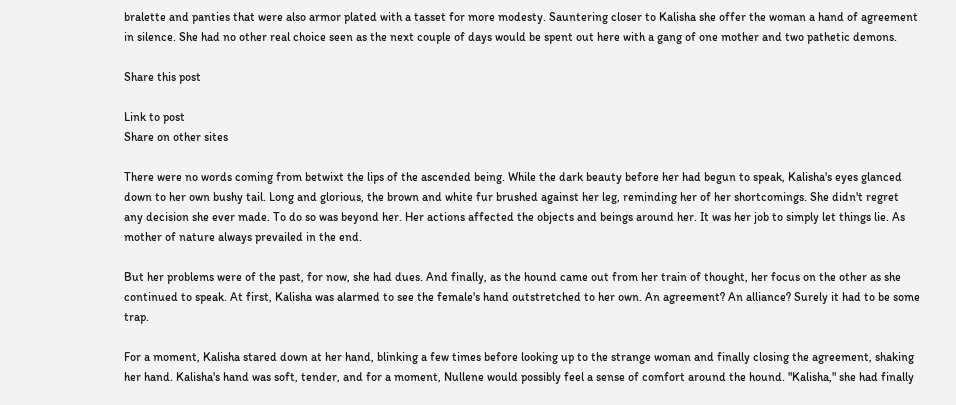bralette and panties that were also armor plated with a tasset for more modesty. Sauntering closer to Kalisha she offer the woman a hand of agreement in silence. She had no other real choice seen as the next couple of days would be spent out here with a gang of one mother and two pathetic demons.

Share this post

Link to post
Share on other sites

There were no words coming from betwixt the lips of the ascended being. While the dark beauty before her had begun to speak, Kalisha's eyes glanced down to her own bushy tail. Long and glorious, the brown and white fur brushed against her leg, reminding her of her shortcomings. She didn't regret any decision she ever made. To do so was beyond her. Her actions affected the objects and beings around her. It was her job to simply let things lie. As mother of nature always prevailed in the end.

But her problems were of the past, for now, she had dues. And finally, as the hound came out from her train of thought, her focus on the other as she continued to speak. At first, Kalisha was alarmed to see the female's hand outstretched to her own. An agreement? An alliance? Surely it had to be some trap.

For a moment, Kalisha stared down at her hand, blinking a few times before looking up to the strange woman and finally closing the agreement, shaking her hand. Kalisha's hand was soft, tender, and for a moment, Nullene would possibly feel a sense of comfort around the hound. "Kalisha," she had finally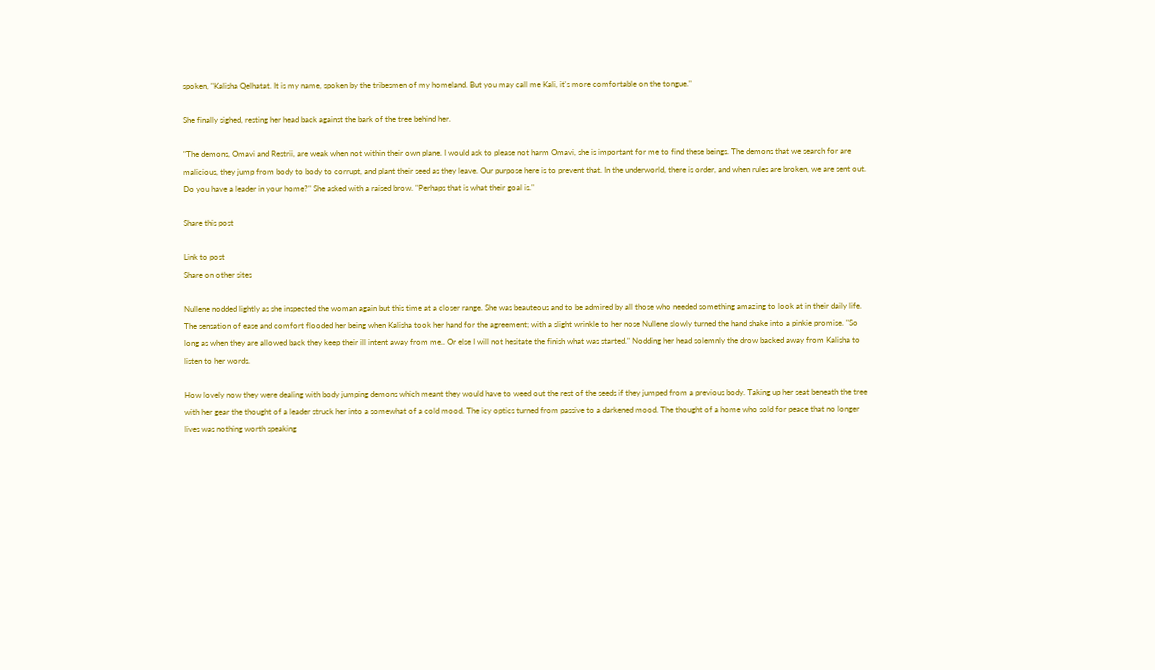spoken, "Kalisha Qelhatat. It is my name, spoken by the tribesmen of my homeland. But you may call me Kali, it's more comfortable on the tongue."

She finally sighed, resting her head back against the bark of the tree behind her.

"The demons, Omavi and Restrii, are weak when not within their own plane. I would ask to please not harm Omavi, she is important for me to find these beings. The demons that we search for are malicious, they jump from body to body to corrupt, and plant their seed as they leave. Our purpose here is to prevent that. In the underworld, there is order, and when rules are broken, we are sent out. Do you have a leader in your home?" She asked with a raised brow. "Perhaps that is what their goal is."

Share this post

Link to post
Share on other sites

Nullene nodded lightly as she inspected the woman again but this time at a closer range. She was beauteous and to be admired by all those who needed something amazing to look at in their daily life. The sensation of ease and comfort flooded her being when Kalisha took her hand for the agreement; with a slight wrinkle to her nose Nullene slowly turned the hand shake into a pinkie promise. "So long as when they are allowed back they keep their ill intent away from me.. Or else I will not hesitate the finish what was started." Nodding her head solemnly the drow backed away from Kalisha to listen to her words.

How lovely now they were dealing with body jumping demons which meant they would have to weed out the rest of the seeds if they jumped from a previous body. Taking up her seat beneath the tree with her gear the thought of a leader struck her into a somewhat of a cold mood. The icy optics turned from passive to a darkened mood. The thought of a home who sold for peace that no longer lives was nothing worth speaking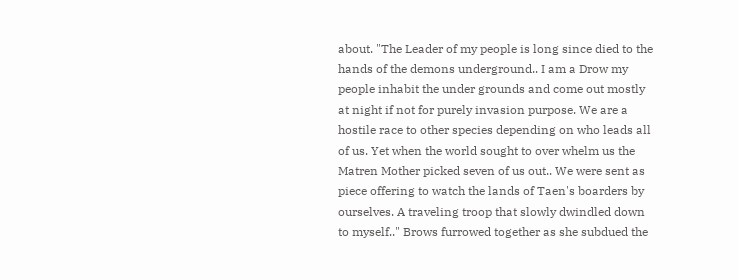about. "The Leader of my people is long since died to the hands of the demons underground.. I am a Drow my people inhabit the under grounds and come out mostly at night if not for purely invasion purpose. We are a hostile race to other species depending on who leads all of us. Yet when the world sought to over whelm us the Matren Mother picked seven of us out.. We were sent as piece offering to watch the lands of Taen's boarders by ourselves. A traveling troop that slowly dwindled down to myself.." Brows furrowed together as she subdued the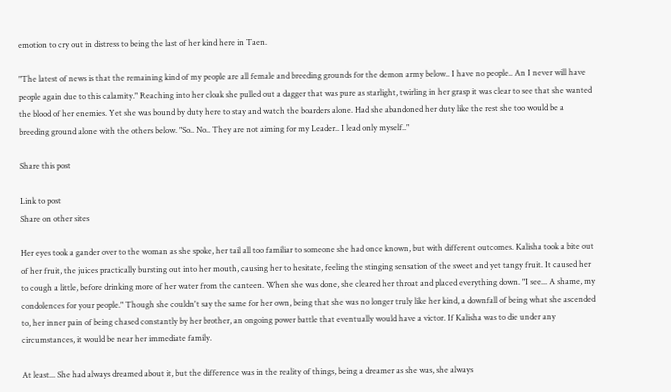emotion to cry out in distress to being the last of her kind here in Taen.

"The latest of news is that the remaining kind of my people are all female and breeding grounds for the demon army below.. I have no people.. An I never will have people again due to this calamity." Reaching into her cloak she pulled out a dagger that was pure as starlight, twirling in her grasp it was clear to see that she wanted the blood of her enemies. Yet she was bound by duty here to stay and watch the boarders alone. Had she abandoned her duty like the rest she too would be a breeding ground alone with the others below. "So.. No.. They are not aiming for my Leader.. I lead only myself.."

Share this post

Link to post
Share on other sites

Her eyes took a gander over to the woman as she spoke, her tail all too familiar to someone she had once known, but with different outcomes. Kalisha took a bite out of her fruit, the juices practically bursting out into her mouth, causing her to hesitate, feeling the stinging sensation of the sweet and yet tangy fruit. It caused her to cough a little, before drinking more of her water from the canteen. When she was done, she cleared her throat and placed everything down. "I see... A shame, my condolences for your people." Though she couldn't say the same for her own, being that she was no longer truly like her kind, a downfall of being what she ascended to, her inner pain of being chased constantly by her brother, an ongoing power battle that eventually would have a victor. If Kalisha was to die under any circumstances, it would be near her immediate family.

At least... She had always dreamed about it, but the difference was in the reality of things, being a dreamer as she was, she always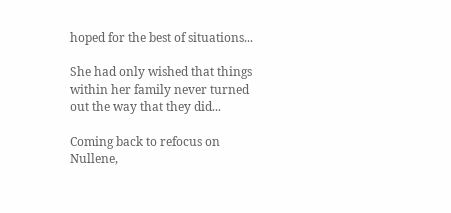hoped for the best of situations...

She had only wished that things within her family never turned out the way that they did...

Coming back to refocus on Nullene,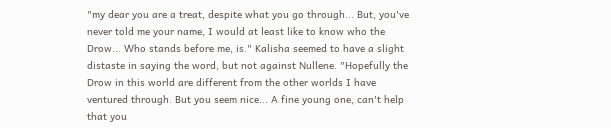"my dear you are a treat, despite what you go through... But, you've never told me your name, I would at least like to know who the Drow... Who stands before me, is." Kalisha seemed to have a slight distaste in saying the word, but not against Nullene. "Hopefully the Drow in this world are different from the other worlds I have ventured through. But you seem nice... A fine young one, can't help that you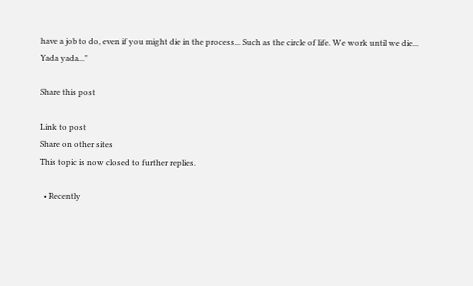have a job to do, even if you might die in the process... Such as the circle of life. We work until we die... Yada yada..."

Share this post

Link to post
Share on other sites
This topic is now closed to further replies.

  • Recently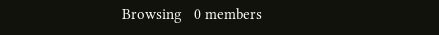Browsing   0 members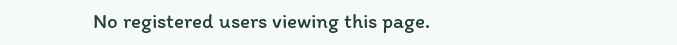No registered users viewing this page.